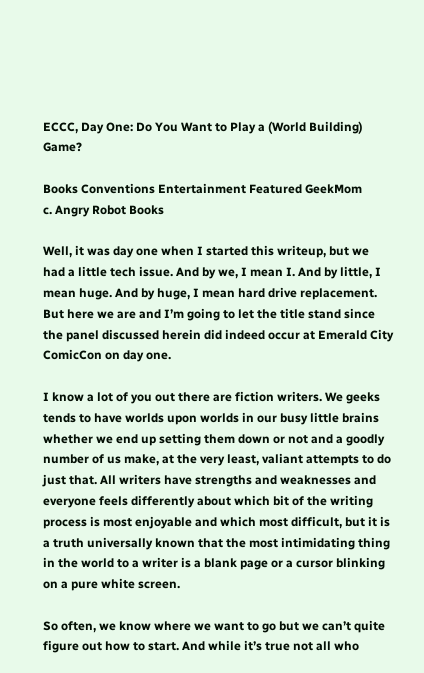ECCC, Day One: Do You Want to Play a (World Building) Game?

Books Conventions Entertainment Featured GeekMom
c. Angry Robot Books

Well, it was day one when I started this writeup, but we had a little tech issue. And by we, I mean I. And by little, I mean huge. And by huge, I mean hard drive replacement. But here we are and I’m going to let the title stand since the panel discussed herein did indeed occur at Emerald City ComicCon on day one.

I know a lot of you out there are fiction writers. We geeks tends to have worlds upon worlds in our busy little brains whether we end up setting them down or not and a goodly number of us make, at the very least, valiant attempts to do just that. All writers have strengths and weaknesses and everyone feels differently about which bit of the writing process is most enjoyable and which most difficult, but it is a truth universally known that the most intimidating thing in the world to a writer is a blank page or a cursor blinking on a pure white screen.

So often, we know where we want to go but we can’t quite figure out how to start. And while it’s true not all who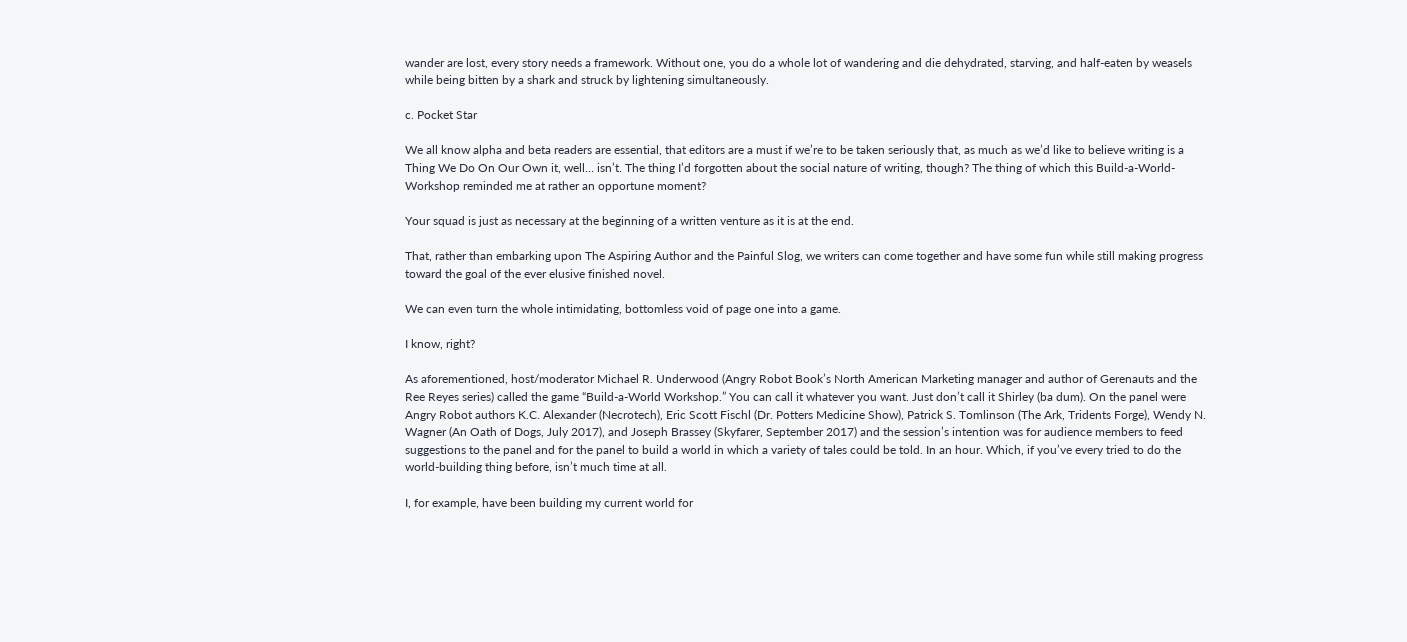wander are lost, every story needs a framework. Without one, you do a whole lot of wandering and die dehydrated, starving, and half-eaten by weasels while being bitten by a shark and struck by lightening simultaneously.

c. Pocket Star

We all know alpha and beta readers are essential, that editors are a must if we’re to be taken seriously that, as much as we’d like to believe writing is a Thing We Do On Our Own it, well… isn’t. The thing I’d forgotten about the social nature of writing, though? The thing of which this Build-a-World-Workshop reminded me at rather an opportune moment?

Your squad is just as necessary at the beginning of a written venture as it is at the end.

That, rather than embarking upon The Aspiring Author and the Painful Slog, we writers can come together and have some fun while still making progress toward the goal of the ever elusive finished novel.

We can even turn the whole intimidating, bottomless void of page one into a game.

I know, right?

As aforementioned, host/moderator Michael R. Underwood (Angry Robot Book’s North American Marketing manager and author of Gerenauts and the Ree Reyes series) called the game “Build-a-World Workshop.” You can call it whatever you want. Just don’t call it Shirley (ba dum). On the panel were Angry Robot authors K.C. Alexander (Necrotech), Eric Scott Fischl (Dr. Potters Medicine Show), Patrick S. Tomlinson (The Ark, Tridents Forge), Wendy N. Wagner (An Oath of Dogs, July 2017), and Joseph Brassey (Skyfarer, September 2017) and the session’s intention was for audience members to feed suggestions to the panel and for the panel to build a world in which a variety of tales could be told. In an hour. Which, if you’ve every tried to do the world-building thing before, isn’t much time at all.

I, for example, have been building my current world for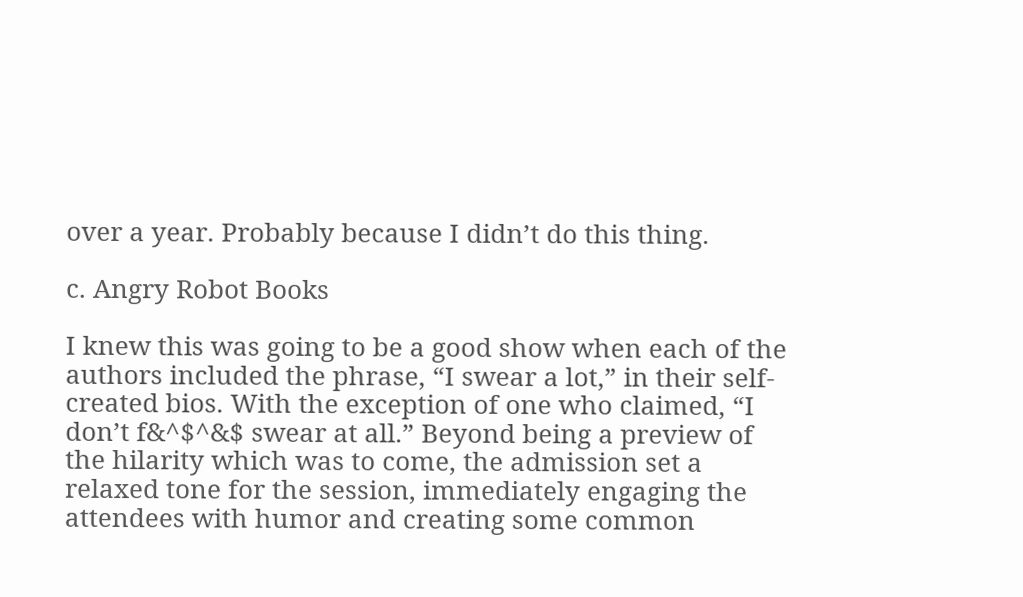over a year. Probably because I didn’t do this thing.

c. Angry Robot Books

I knew this was going to be a good show when each of the authors included the phrase, “I swear a lot,” in their self-created bios. With the exception of one who claimed, “I don’t f&^$^&$ swear at all.” Beyond being a preview of the hilarity which was to come, the admission set a relaxed tone for the session, immediately engaging the attendees with humor and creating some common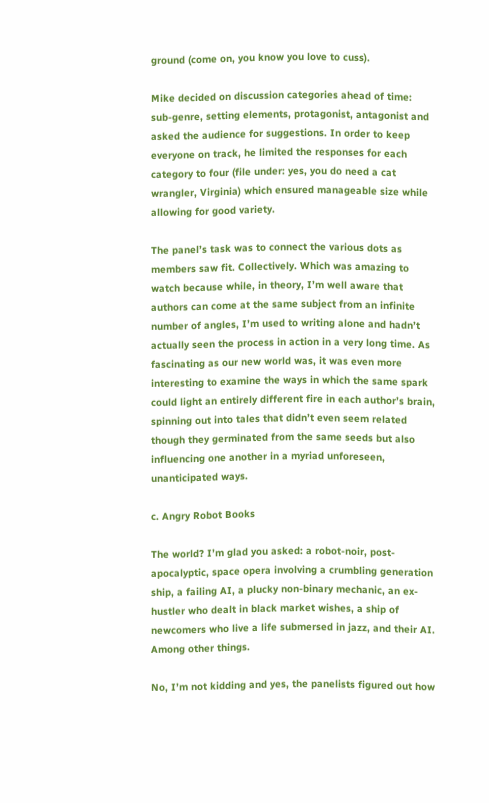ground (come on, you know you love to cuss).

Mike decided on discussion categories ahead of time: sub-genre, setting elements, protagonist, antagonist and asked the audience for suggestions. In order to keep everyone on track, he limited the responses for each category to four (file under: yes, you do need a cat wrangler, Virginia) which ensured manageable size while allowing for good variety.

The panel’s task was to connect the various dots as members saw fit. Collectively. Which was amazing to watch because while, in theory, I’m well aware that authors can come at the same subject from an infinite number of angles, I’m used to writing alone and hadn’t actually seen the process in action in a very long time. As fascinating as our new world was, it was even more interesting to examine the ways in which the same spark could light an entirely different fire in each author’s brain, spinning out into tales that didn’t even seem related though they germinated from the same seeds but also influencing one another in a myriad unforeseen, unanticipated ways.

c. Angry Robot Books

The world? I’m glad you asked: a robot-noir, post-apocalyptic, space opera involving a crumbling generation ship, a failing AI, a plucky non-binary mechanic, an ex-hustler who dealt in black market wishes, a ship of newcomers who live a life submersed in jazz, and their AI. Among other things.

No, I’m not kidding and yes, the panelists figured out how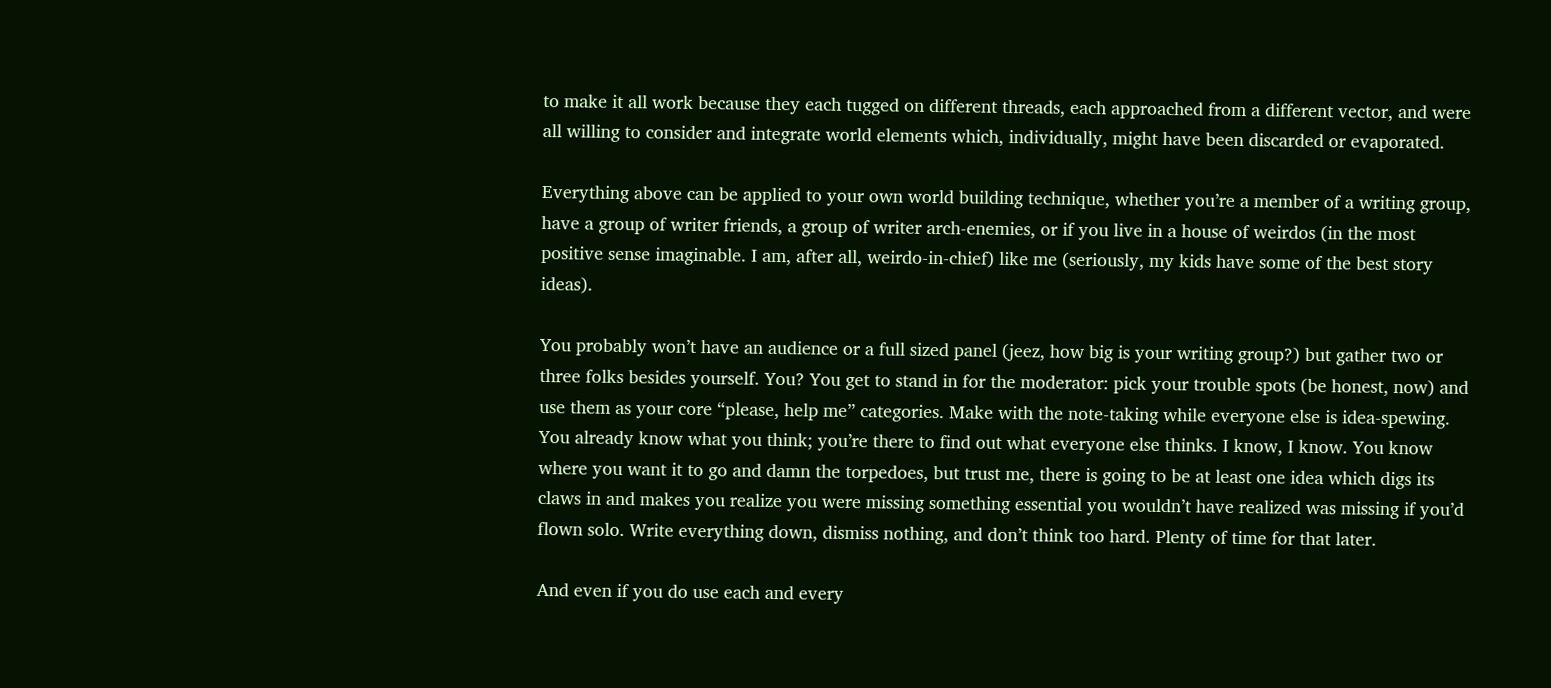to make it all work because they each tugged on different threads, each approached from a different vector, and were all willing to consider and integrate world elements which, individually, might have been discarded or evaporated.

Everything above can be applied to your own world building technique, whether you’re a member of a writing group, have a group of writer friends, a group of writer arch-enemies, or if you live in a house of weirdos (in the most positive sense imaginable. I am, after all, weirdo-in-chief) like me (seriously, my kids have some of the best story ideas).

You probably won’t have an audience or a full sized panel (jeez, how big is your writing group?) but gather two or three folks besides yourself. You? You get to stand in for the moderator: pick your trouble spots (be honest, now) and use them as your core “please, help me” categories. Make with the note-taking while everyone else is idea-spewing. You already know what you think; you’re there to find out what everyone else thinks. I know, I know. You know where you want it to go and damn the torpedoes, but trust me, there is going to be at least one idea which digs its claws in and makes you realize you were missing something essential you wouldn’t have realized was missing if you’d flown solo. Write everything down, dismiss nothing, and don’t think too hard. Plenty of time for that later.

And even if you do use each and every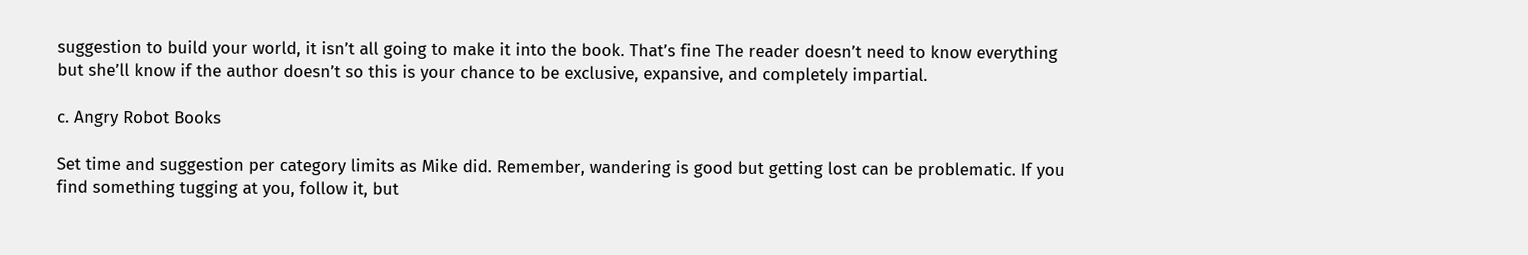suggestion to build your world, it isn’t all going to make it into the book. That’s fine The reader doesn’t need to know everything but she’ll know if the author doesn’t so this is your chance to be exclusive, expansive, and completely impartial.

c. Angry Robot Books

Set time and suggestion per category limits as Mike did. Remember, wandering is good but getting lost can be problematic. If you find something tugging at you, follow it, but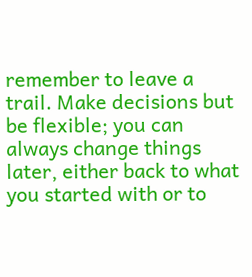remember to leave a trail. Make decisions but be flexible; you can always change things later, either back to what you started with or to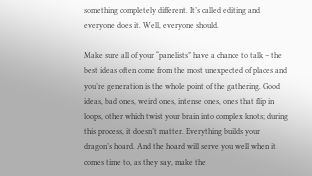something completely different. It’s called editing and everyone does it. Well, everyone should.

Make sure all of your “panelists” have a chance to talk – the best ideas often come from the most unexpected of places and you’re generation is the whole point of the gathering. Good ideas, bad ones, weird ones, intense ones, ones that flip in loops, other which twist your brain into complex knots; during this process, it doesn’t matter. Everything builds your dragon’s hoard. And the hoard will serve you well when it comes time to, as they say, make the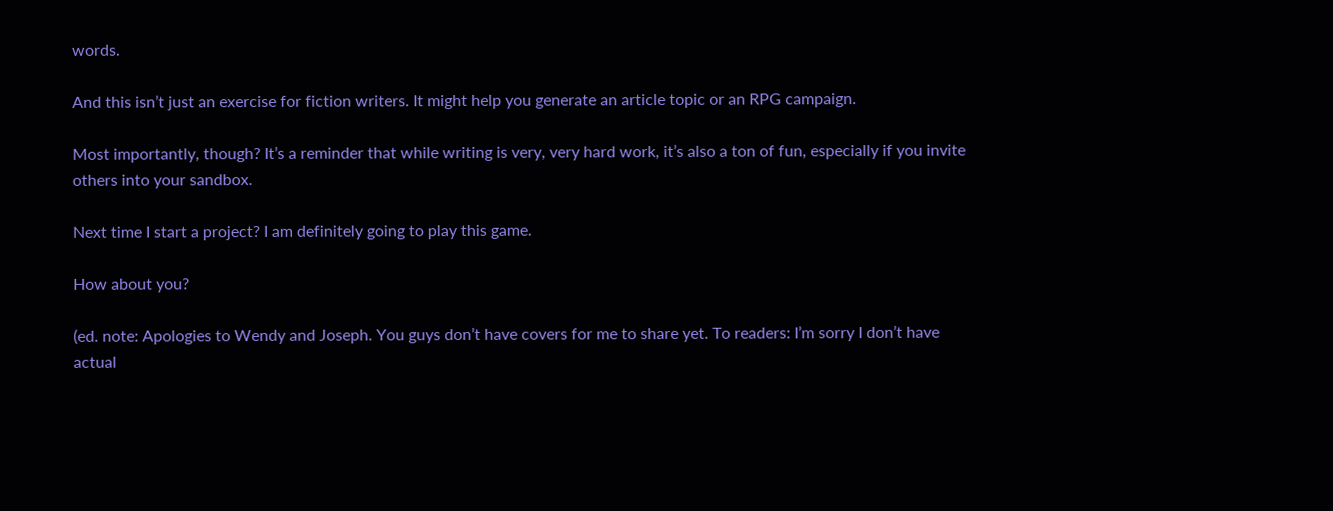words.

And this isn’t just an exercise for fiction writers. It might help you generate an article topic or an RPG campaign.

Most importantly, though? It’s a reminder that while writing is very, very hard work, it’s also a ton of fun, especially if you invite others into your sandbox.

Next time I start a project? I am definitely going to play this game.

How about you?

(ed. note: Apologies to Wendy and Joseph. You guys don’t have covers for me to share yet. To readers: I’m sorry I don’t have actual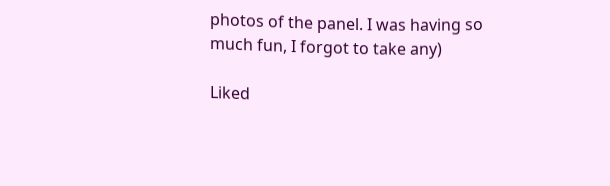photos of the panel. I was having so much fun, I forgot to take any)

Liked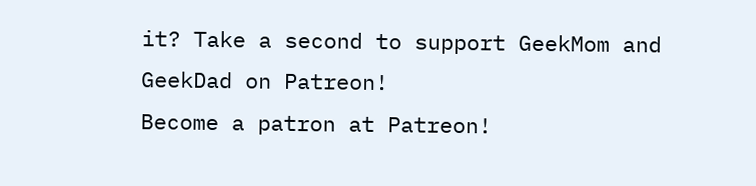it? Take a second to support GeekMom and GeekDad on Patreon!
Become a patron at Patreon!